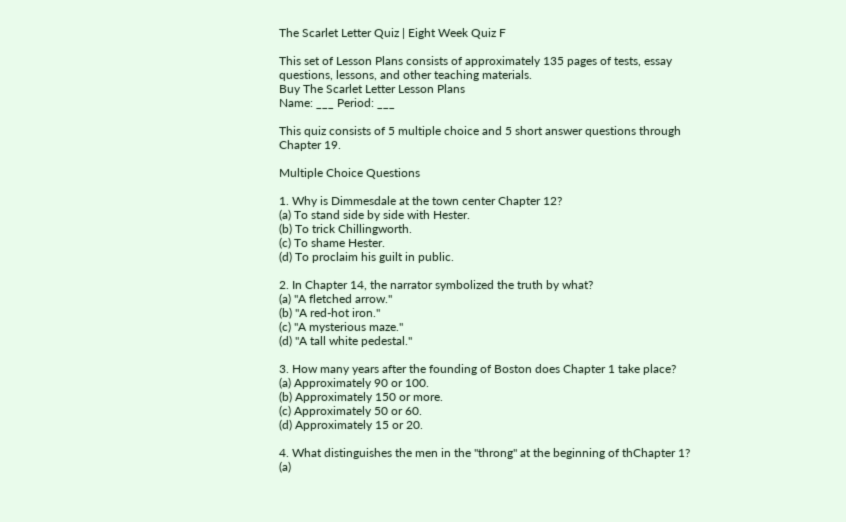The Scarlet Letter Quiz | Eight Week Quiz F

This set of Lesson Plans consists of approximately 135 pages of tests, essay questions, lessons, and other teaching materials.
Buy The Scarlet Letter Lesson Plans
Name: ___ Period: ___

This quiz consists of 5 multiple choice and 5 short answer questions through Chapter 19.

Multiple Choice Questions

1. Why is Dimmesdale at the town center Chapter 12?
(a) To stand side by side with Hester.
(b) To trick Chillingworth.
(c) To shame Hester.
(d) To proclaim his guilt in public.

2. In Chapter 14, the narrator symbolized the truth by what?
(a) "A fletched arrow."
(b) "A red-hot iron."
(c) "A mysterious maze."
(d) "A tall white pedestal."

3. How many years after the founding of Boston does Chapter 1 take place?
(a) Approximately 90 or 100.
(b) Approximately 150 or more.
(c) Approximately 50 or 60.
(d) Approximately 15 or 20.

4. What distinguishes the men in the "throng" at the beginning of thChapter 1?
(a)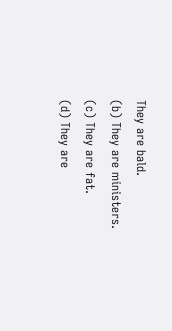They are bald.
(b) They are ministers.
(c) They are fat.
(d) They are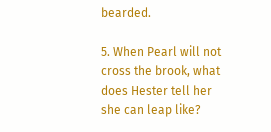bearded.

5. When Pearl will not cross the brook, what does Hester tell her she can leap like?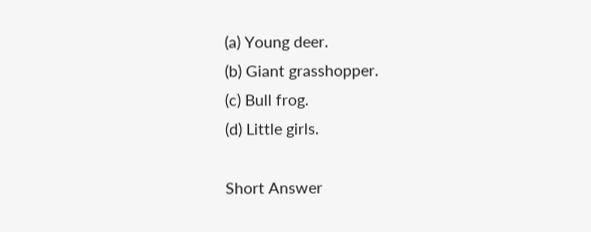(a) Young deer.
(b) Giant grasshopper.
(c) Bull frog.
(d) Little girls.

Short Answer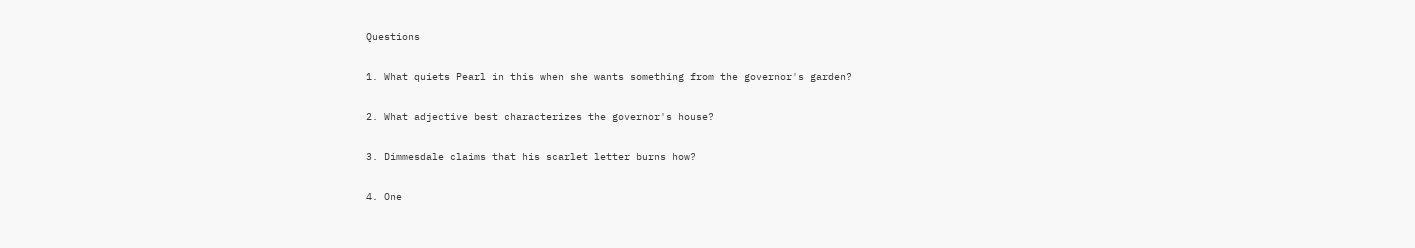Questions

1. What quiets Pearl in this when she wants something from the governor's garden?

2. What adjective best characterizes the governor's house?

3. Dimmesdale claims that his scarlet letter burns how?

4. One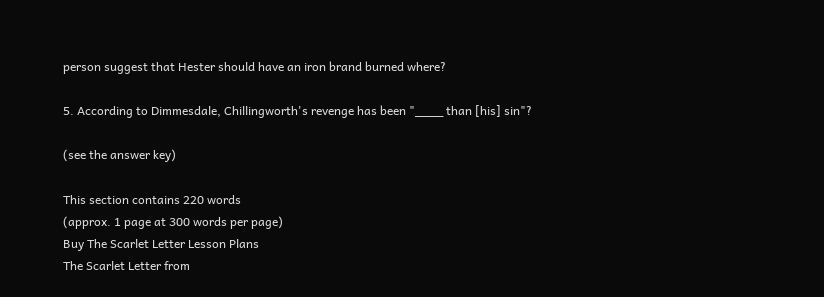person suggest that Hester should have an iron brand burned where?

5. According to Dimmesdale, Chillingworth's revenge has been "____ than [his] sin"?

(see the answer key)

This section contains 220 words
(approx. 1 page at 300 words per page)
Buy The Scarlet Letter Lesson Plans
The Scarlet Letter from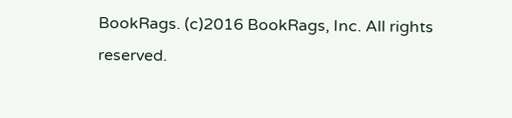BookRags. (c)2016 BookRags, Inc. All rights reserved.